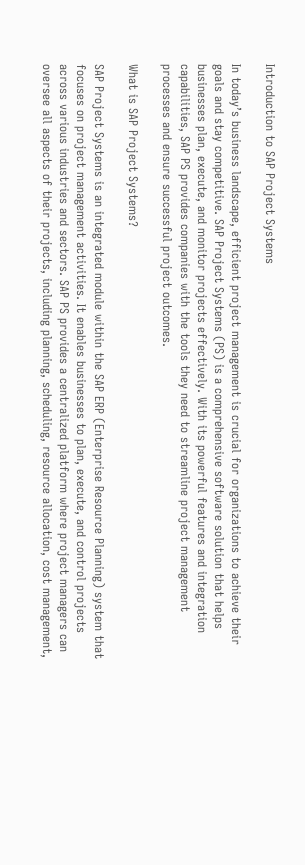Introduction to SAP Project Systems

In today’s business landscape, efficient project management is crucial for organizations to achieve their goals and stay competitive. SAP Project Systems (PS) is a comprehensive software solution that helps businesses plan, execute, and monitor projects effectively. With its powerful features and integration capabilities, SAP PS provides companies with the tools they need to streamline project management processes and ensure successful project outcomes.

What is SAP Project Systems?

SAP Project Systems is an integrated module within the SAP ERP (Enterprise Resource Planning) system that focuses on project management activities. It enables businesses to plan, execute, and control projects across various industries and sectors. SAP PS provides a centralized platform where project managers can oversee all aspects of their projects, including planning, scheduling, resource allocation, cost management,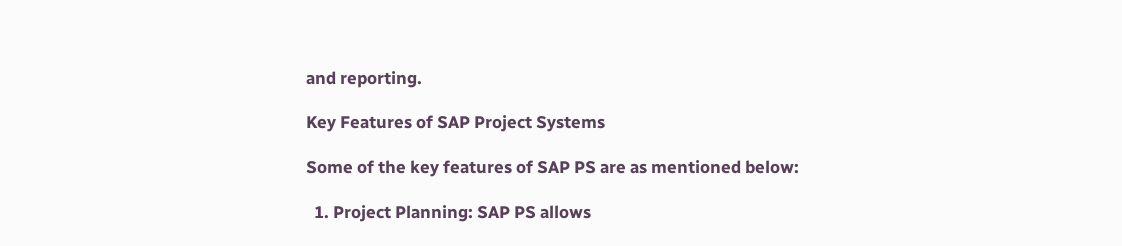and reporting.

Key Features of SAP Project Systems

Some of the key features of SAP PS are as mentioned below:

  1. Project Planning: SAP PS allows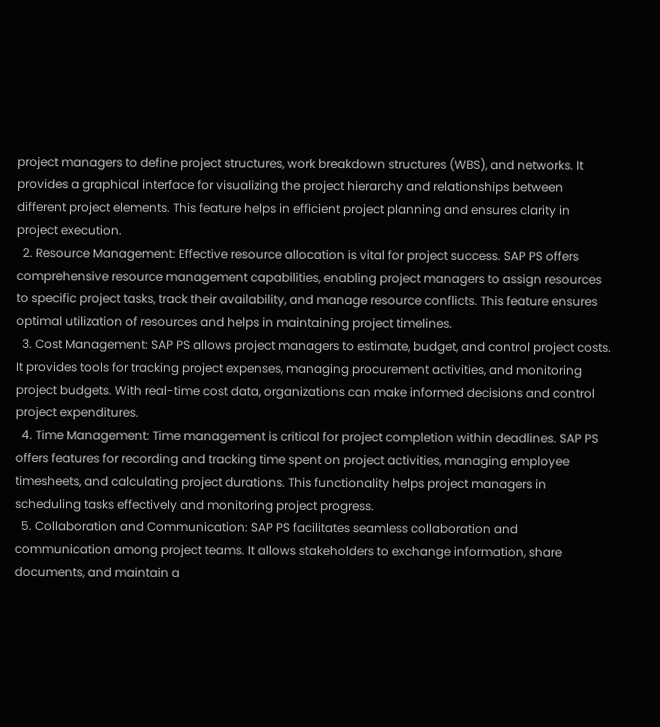project managers to define project structures, work breakdown structures (WBS), and networks. It provides a graphical interface for visualizing the project hierarchy and relationships between different project elements. This feature helps in efficient project planning and ensures clarity in project execution.
  2. Resource Management: Effective resource allocation is vital for project success. SAP PS offers comprehensive resource management capabilities, enabling project managers to assign resources to specific project tasks, track their availability, and manage resource conflicts. This feature ensures optimal utilization of resources and helps in maintaining project timelines.
  3. Cost Management: SAP PS allows project managers to estimate, budget, and control project costs. It provides tools for tracking project expenses, managing procurement activities, and monitoring project budgets. With real-time cost data, organizations can make informed decisions and control project expenditures.
  4. Time Management: Time management is critical for project completion within deadlines. SAP PS offers features for recording and tracking time spent on project activities, managing employee timesheets, and calculating project durations. This functionality helps project managers in scheduling tasks effectively and monitoring project progress.
  5. Collaboration and Communication: SAP PS facilitates seamless collaboration and communication among project teams. It allows stakeholders to exchange information, share documents, and maintain a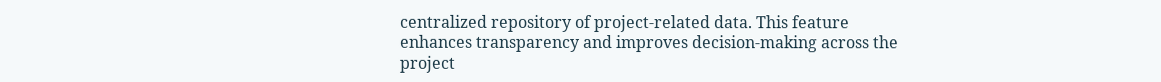centralized repository of project-related data. This feature enhances transparency and improves decision-making across the project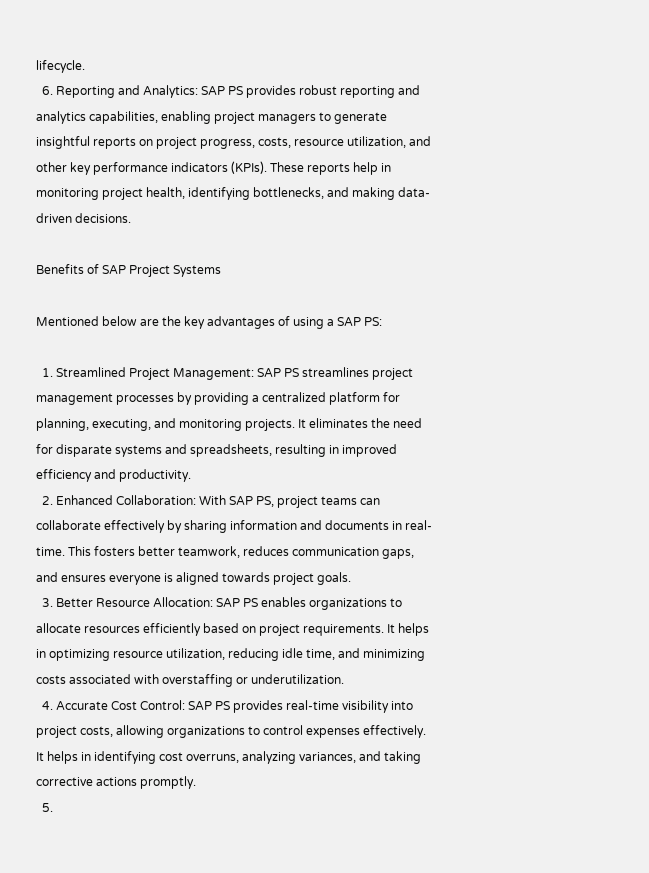lifecycle.
  6. Reporting and Analytics: SAP PS provides robust reporting and analytics capabilities, enabling project managers to generate insightful reports on project progress, costs, resource utilization, and other key performance indicators (KPIs). These reports help in monitoring project health, identifying bottlenecks, and making data-driven decisions.

Benefits of SAP Project Systems

Mentioned below are the key advantages of using a SAP PS:

  1. Streamlined Project Management: SAP PS streamlines project management processes by providing a centralized platform for planning, executing, and monitoring projects. It eliminates the need for disparate systems and spreadsheets, resulting in improved efficiency and productivity.
  2. Enhanced Collaboration: With SAP PS, project teams can collaborate effectively by sharing information and documents in real-time. This fosters better teamwork, reduces communication gaps, and ensures everyone is aligned towards project goals.
  3. Better Resource Allocation: SAP PS enables organizations to allocate resources efficiently based on project requirements. It helps in optimizing resource utilization, reducing idle time, and minimizing costs associated with overstaffing or underutilization.
  4. Accurate Cost Control: SAP PS provides real-time visibility into project costs, allowing organizations to control expenses effectively. It helps in identifying cost overruns, analyzing variances, and taking corrective actions promptly.
  5.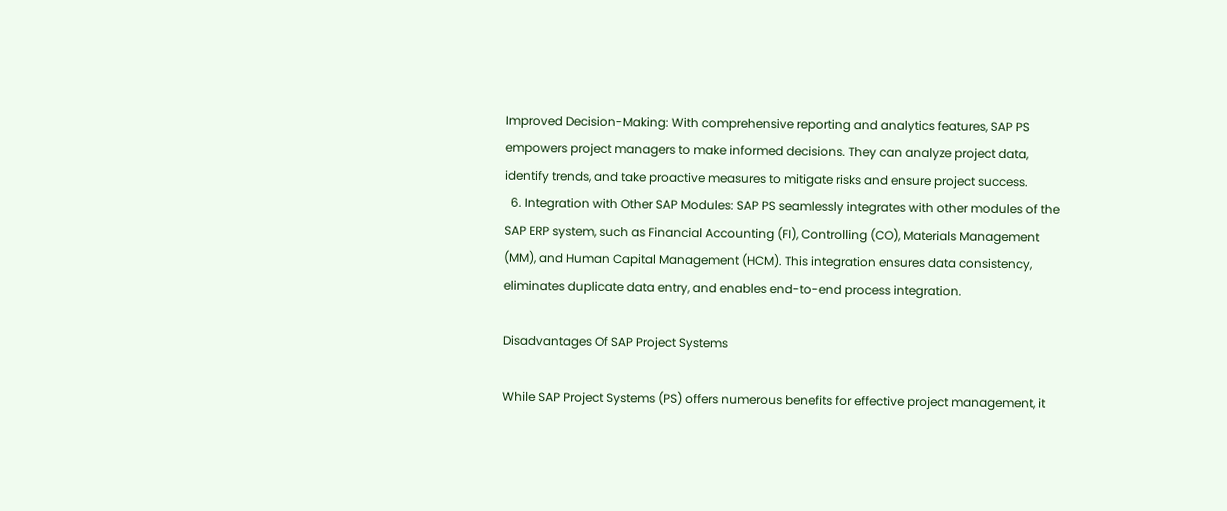Improved Decision-Making: With comprehensive reporting and analytics features, SAP PS empowers project managers to make informed decisions. They can analyze project data, identify trends, and take proactive measures to mitigate risks and ensure project success.
  6. Integration with Other SAP Modules: SAP PS seamlessly integrates with other modules of the SAP ERP system, such as Financial Accounting (FI), Controlling (CO), Materials Management (MM), and Human Capital Management (HCM). This integration ensures data consistency, eliminates duplicate data entry, and enables end-to-end process integration.

Disadvantages Of SAP Project Systems

While SAP Project Systems (PS) offers numerous benefits for effective project management, it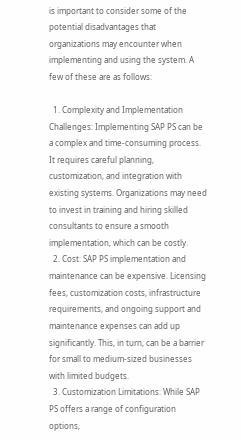is important to consider some of the potential disadvantages that organizations may encounter when implementing and using the system. A few of these are as follows:

  1. Complexity and Implementation Challenges: Implementing SAP PS can be a complex and time-consuming process. It requires careful planning, customization, and integration with existing systems. Organizations may need to invest in training and hiring skilled consultants to ensure a smooth implementation, which can be costly.
  2. Cost: SAP PS implementation and maintenance can be expensive. Licensing fees, customization costs, infrastructure requirements, and ongoing support and maintenance expenses can add up significantly. This, in turn, can be a barrier for small to medium-sized businesses with limited budgets.
  3. Customization Limitations: While SAP PS offers a range of configuration options,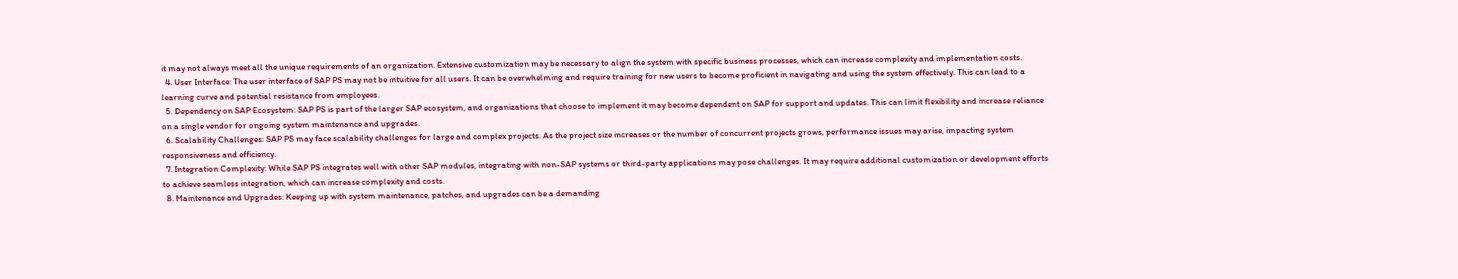it may not always meet all the unique requirements of an organization. Extensive customization may be necessary to align the system with specific business processes, which can increase complexity and implementation costs.
  4. User Interface: The user interface of SAP PS may not be intuitive for all users. It can be overwhelming and require training for new users to become proficient in navigating and using the system effectively. This can lead to a learning curve and potential resistance from employees.
  5. Dependency on SAP Ecosystem: SAP PS is part of the larger SAP ecosystem, and organizations that choose to implement it may become dependent on SAP for support and updates. This can limit flexibility and increase reliance on a single vendor for ongoing system maintenance and upgrades.
  6. Scalability Challenges: SAP PS may face scalability challenges for large and complex projects. As the project size increases or the number of concurrent projects grows, performance issues may arise, impacting system responsiveness and efficiency.
  7. Integration Complexity: While SAP PS integrates well with other SAP modules, integrating with non-SAP systems or third-party applications may pose challenges. It may require additional customization or development efforts to achieve seamless integration, which can increase complexity and costs.
  8. Maintenance and Upgrades: Keeping up with system maintenance, patches, and upgrades can be a demanding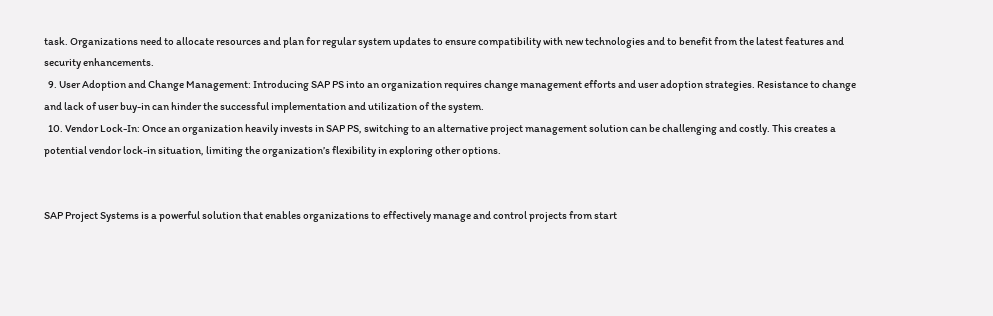task. Organizations need to allocate resources and plan for regular system updates to ensure compatibility with new technologies and to benefit from the latest features and security enhancements.
  9. User Adoption and Change Management: Introducing SAP PS into an organization requires change management efforts and user adoption strategies. Resistance to change and lack of user buy-in can hinder the successful implementation and utilization of the system.
  10. Vendor Lock-In: Once an organization heavily invests in SAP PS, switching to an alternative project management solution can be challenging and costly. This creates a potential vendor lock-in situation, limiting the organization’s flexibility in exploring other options.


SAP Project Systems is a powerful solution that enables organizations to effectively manage and control projects from start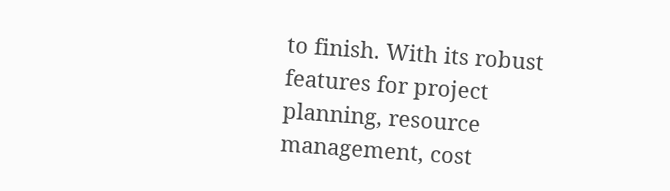to finish. With its robust features for project planning, resource management, cost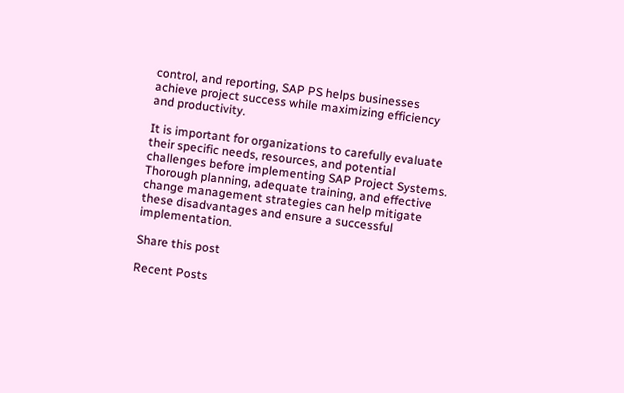control, and reporting, SAP PS helps businesses achieve project success while maximizing efficiency and productivity.

It is important for organizations to carefully evaluate their specific needs, resources, and potential challenges before implementing SAP Project Systems. Thorough planning, adequate training, and effective change management strategies can help mitigate these disadvantages and ensure a successful implementation.

Share this post

Recent Posts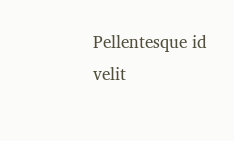Pellentesque id velit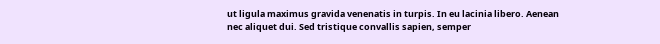ut ligula maximus gravida venenatis in turpis. In eu lacinia libero. Aenean nec aliquet dui. Sed tristique convallis sapien, semper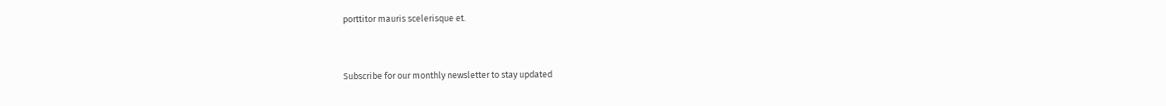porttitor mauris scelerisque et.


Subscribe for our monthly newsletter to stay updated